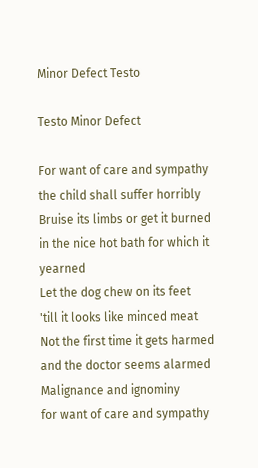Minor Defect Testo

Testo Minor Defect

For want of care and sympathy
the child shall suffer horribly
Bruise its limbs or get it burned
in the nice hot bath for which it yearned
Let the dog chew on its feet
'till it looks like minced meat
Not the first time it gets harmed
and the doctor seems alarmed
Malignance and ignominy
for want of care and sympathy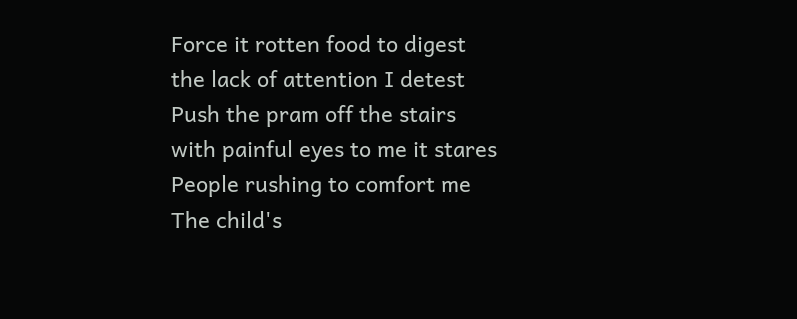Force it rotten food to digest
the lack of attention I detest
Push the pram off the stairs
with painful eyes to me it stares
People rushing to comfort me
The child's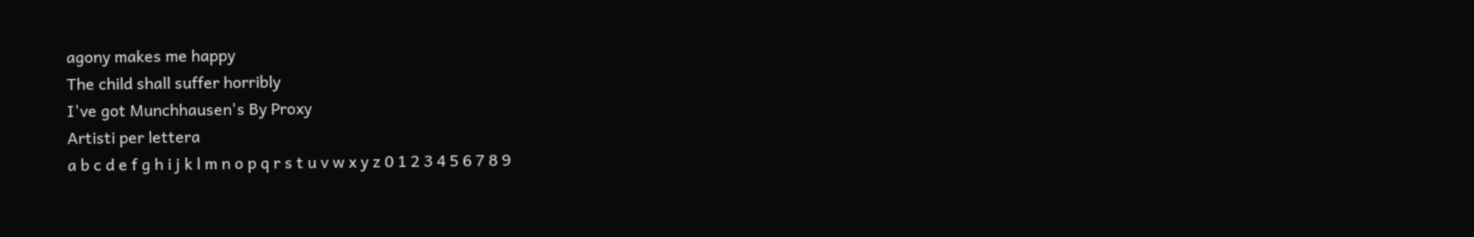agony makes me happy
The child shall suffer horribly
I've got Munchhausen's By Proxy
Artisti per lettera
a b c d e f g h i j k l m n o p q r s t u v w x y z 0 1 2 3 4 5 6 7 8 9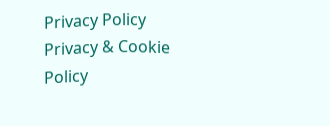Privacy Policy
Privacy & Cookie Policy